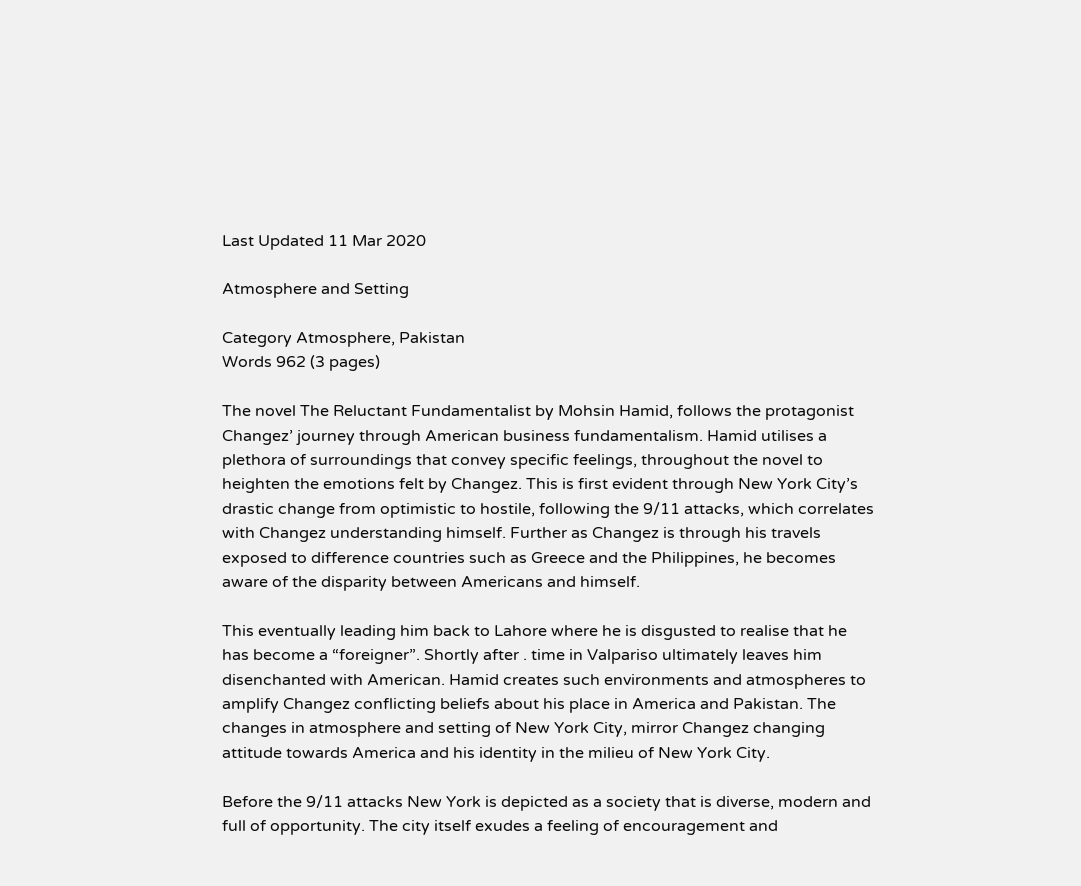Last Updated 11 Mar 2020

Atmosphere and Setting

Category Atmosphere, Pakistan
Words 962 (3 pages)

The novel The Reluctant Fundamentalist by Mohsin Hamid, follows the protagonist Changez’ journey through American business fundamentalism. Hamid utilises a plethora of surroundings that convey specific feelings, throughout the novel to heighten the emotions felt by Changez. This is first evident through New York City’s drastic change from optimistic to hostile, following the 9/11 attacks, which correlates with Changez understanding himself. Further as Changez is through his travels exposed to difference countries such as Greece and the Philippines, he becomes aware of the disparity between Americans and himself.

This eventually leading him back to Lahore where he is disgusted to realise that he has become a “foreigner”. Shortly after . time in Valpariso ultimately leaves him disenchanted with American. Hamid creates such environments and atmospheres to amplify Changez conflicting beliefs about his place in America and Pakistan. The changes in atmosphere and setting of New York City, mirror Changez changing attitude towards America and his identity in the milieu of New York City.

Before the 9/11 attacks New York is depicted as a society that is diverse, modern and full of opportunity. The city itself exudes a feeling of encouragement and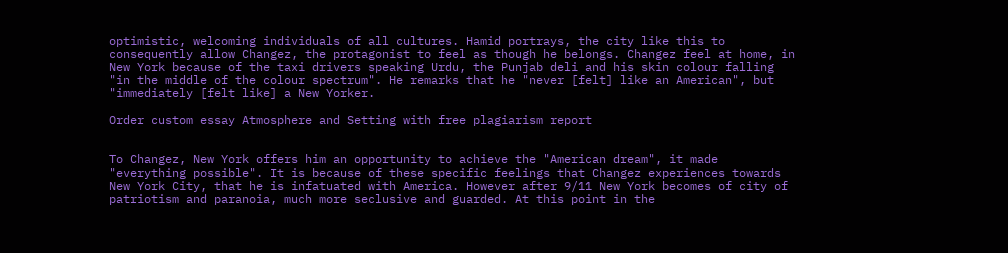optimistic, welcoming individuals of all cultures. Hamid portrays, the city like this to consequently allow Changez, the protagonist to feel as though he belongs. Changez feel at home, in New York because of the taxi drivers speaking Urdu, the Punjab deli and his skin colour falling "in the middle of the colour spectrum". He remarks that he "never [felt] like an American", but "immediately [felt like] a New Yorker.

Order custom essay Atmosphere and Setting with free plagiarism report


To Changez, New York offers him an opportunity to achieve the "American dream", it made "everything possible". It is because of these specific feelings that Changez experiences towards New York City, that he is infatuated with America. However after 9/11 New York becomes of city of patriotism and paranoia, much more seclusive and guarded. At this point in the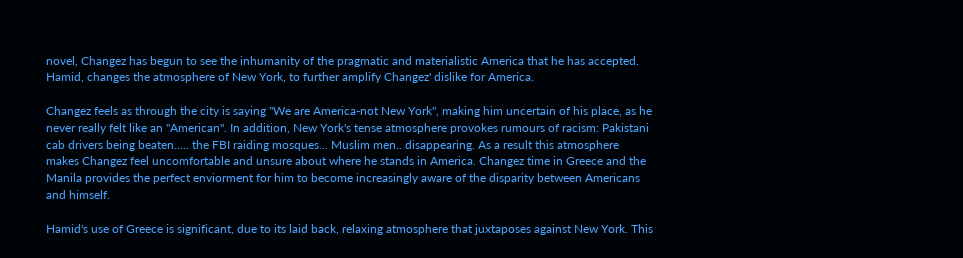novel, Changez has begun to see the inhumanity of the pragmatic and materialistic America that he has accepted. Hamid, changes the atmosphere of New York, to further amplify Changez' dislike for America.

Changez feels as through the city is saying "We are America-not New York", making him uncertain of his place, as he never really felt like an "American". In addition, New York's tense atmosphere provokes rumours of racism: Pakistani cab drivers being beaten..... the FBI raiding mosques... Muslim men.. disappearing. As a result this atmosphere makes Changez feel uncomfortable and unsure about where he stands in America. Changez time in Greece and the Manila provides the perfect enviorment for him to become increasingly aware of the disparity between Americans and himself.

Hamid's use of Greece is significant, due to its laid back, relaxing atmosphere that juxtaposes against New York. This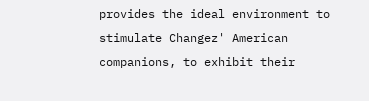provides the ideal environment to stimulate Changez' American companions, to exhibit their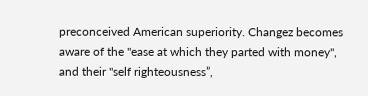preconceived American superiority. Changez becomes aware of the "ease at which they parted with money", and their "self righteousness”,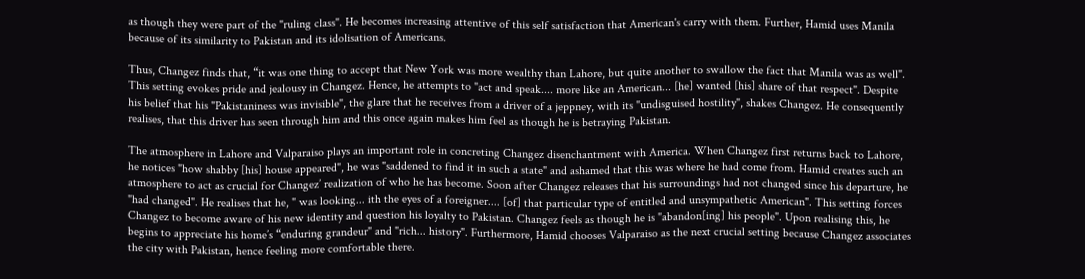as though they were part of the "ruling class". He becomes increasing attentive of this self satisfaction that American's carry with them. Further, Hamid uses Manila because of its similarity to Pakistan and its idolisation of Americans.

Thus, Changez finds that, “it was one thing to accept that New York was more wealthy than Lahore, but quite another to swallow the fact that Manila was as well". This setting evokes pride and jealousy in Changez. Hence, he attempts to "act and speak.... more like an American... [he] wanted [his] share of that respect". Despite his belief that his "Pakistaniness was invisible", the glare that he receives from a driver of a jeppney, with its "undisguised hostility", shakes Changez. He consequently realises, that this driver has seen through him and this once again makes him feel as though he is betraying Pakistan.

The atmosphere in Lahore and Valparaiso plays an important role in concreting Changez disenchantment with America. When Changez first returns back to Lahore, he notices "how shabby [his] house appeared", he was "saddened to find it in such a state" and ashamed that this was where he had come from. Hamid creates such an atmosphere to act as crucial for Changez’ realization of who he has become. Soon after Changez releases that his surroundings had not changed since his departure, he "had changed". He realises that he, " was looking... ith the eyes of a foreigner.... [of] that particular type of entitled and unsympathetic American". This setting forces Changez to become aware of his new identity and question his loyalty to Pakistan. Changez feels as though he is "abandon[ing] his people". Upon realising this, he begins to appreciate his home’s “enduring grandeur" and "rich... history". Furthermore, Hamid chooses Valparaiso as the next crucial setting because Changez associates the city with Pakistan, hence feeling more comfortable there.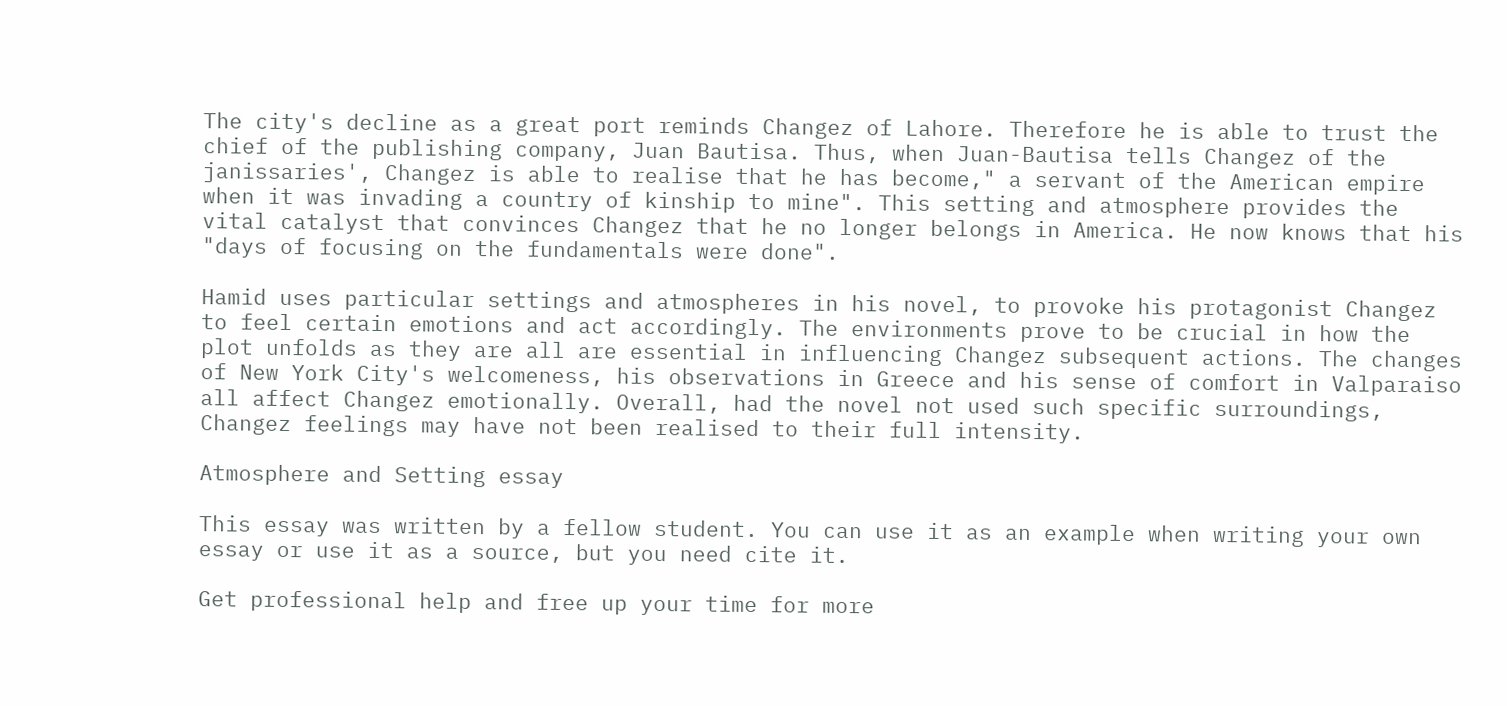The city's decline as a great port reminds Changez of Lahore. Therefore he is able to trust the chief of the publishing company, Juan Bautisa. Thus, when Juan-Bautisa tells Changez of the janissaries', Changez is able to realise that he has become," a servant of the American empire when it was invading a country of kinship to mine". This setting and atmosphere provides the vital catalyst that convinces Changez that he no longer belongs in America. He now knows that his "days of focusing on the fundamentals were done".

Hamid uses particular settings and atmospheres in his novel, to provoke his protagonist Changez to feel certain emotions and act accordingly. The environments prove to be crucial in how the plot unfolds as they are all are essential in influencing Changez subsequent actions. The changes of New York City's welcomeness, his observations in Greece and his sense of comfort in Valparaiso all affect Changez emotionally. Overall, had the novel not used such specific surroundings, Changez feelings may have not been realised to their full intensity.

Atmosphere and Setting essay

This essay was written by a fellow student. You can use it as an example when writing your own essay or use it as a source, but you need cite it.

Get professional help and free up your time for more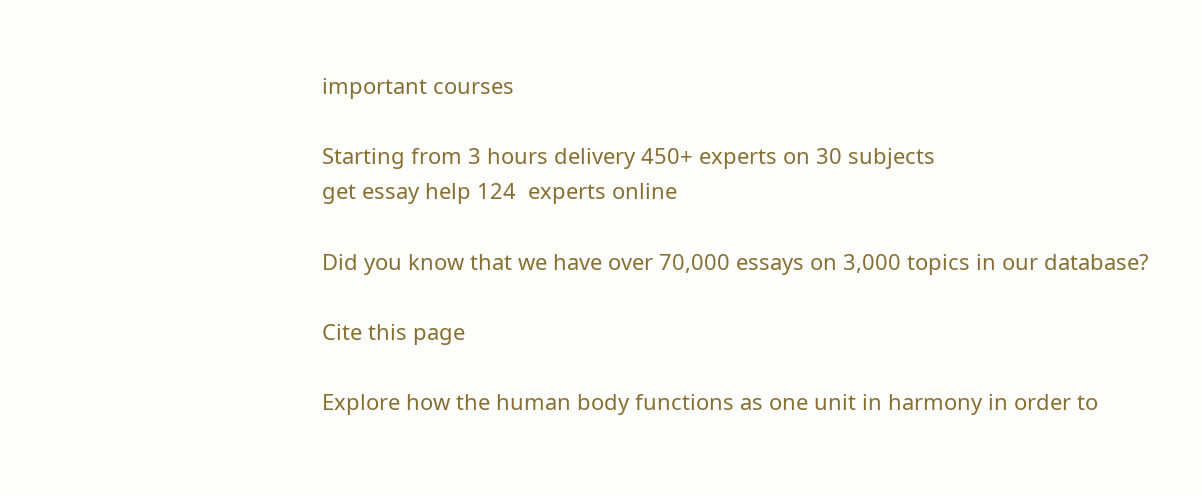important courses

Starting from 3 hours delivery 450+ experts on 30 subjects
get essay help 124  experts online

Did you know that we have over 70,000 essays on 3,000 topics in our database?

Cite this page

Explore how the human body functions as one unit in harmony in order to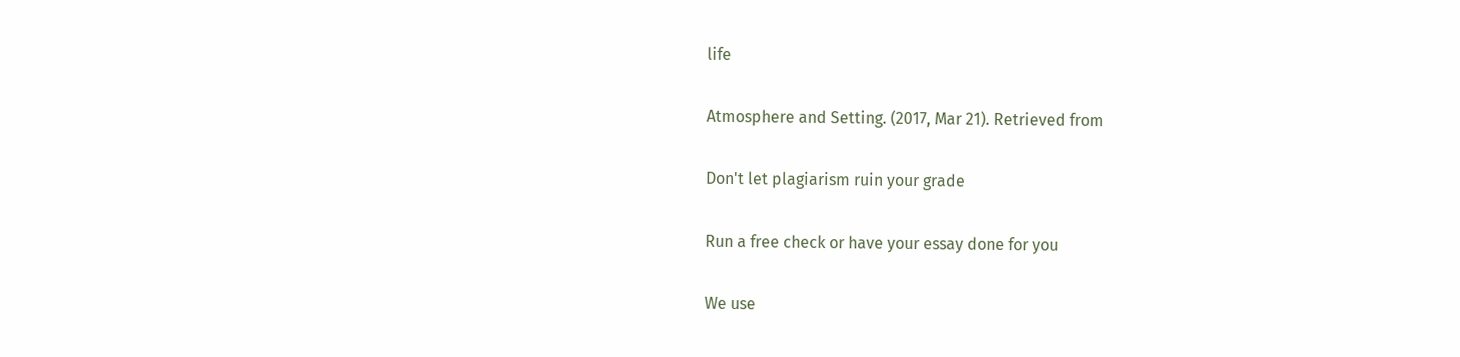life

Atmosphere and Setting. (2017, Mar 21). Retrieved from

Don't let plagiarism ruin your grade

Run a free check or have your essay done for you

We use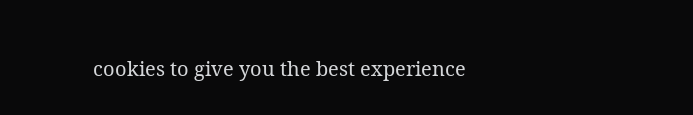cookies to give you the best experience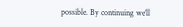possible. By continuing we’ll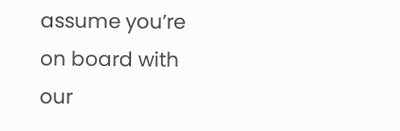assume you’re on board with our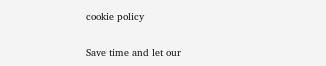cookie policy

Save time and let our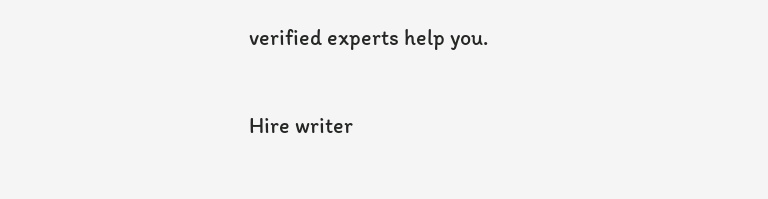verified experts help you.

Hire writer